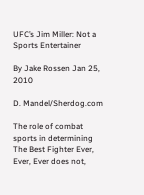UFC’s Jim Miller: Not a Sports Entertainer

By Jake Rossen Jan 25, 2010

D. Mandel/Sherdog.com

The role of combat sports in determining The Best Fighter Ever, Ever, Ever does not,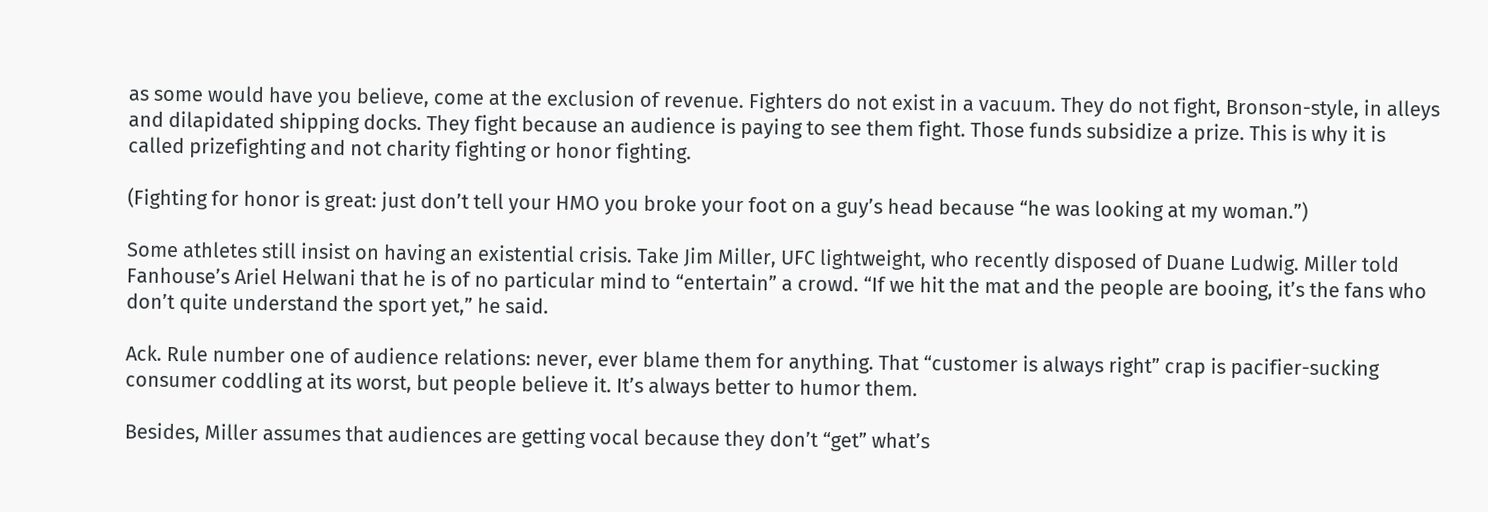as some would have you believe, come at the exclusion of revenue. Fighters do not exist in a vacuum. They do not fight, Bronson-style, in alleys and dilapidated shipping docks. They fight because an audience is paying to see them fight. Those funds subsidize a prize. This is why it is called prizefighting and not charity fighting or honor fighting.

(Fighting for honor is great: just don’t tell your HMO you broke your foot on a guy’s head because “he was looking at my woman.”)

Some athletes still insist on having an existential crisis. Take Jim Miller, UFC lightweight, who recently disposed of Duane Ludwig. Miller told Fanhouse’s Ariel Helwani that he is of no particular mind to “entertain” a crowd. “If we hit the mat and the people are booing, it’s the fans who don’t quite understand the sport yet,” he said.

Ack. Rule number one of audience relations: never, ever blame them for anything. That “customer is always right” crap is pacifier-sucking consumer coddling at its worst, but people believe it. It’s always better to humor them.

Besides, Miller assumes that audiences are getting vocal because they don’t “get” what’s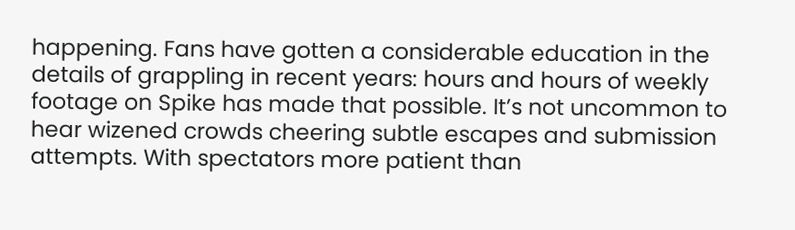happening. Fans have gotten a considerable education in the details of grappling in recent years: hours and hours of weekly footage on Spike has made that possible. It’s not uncommon to hear wizened crowds cheering subtle escapes and submission attempts. With spectators more patient than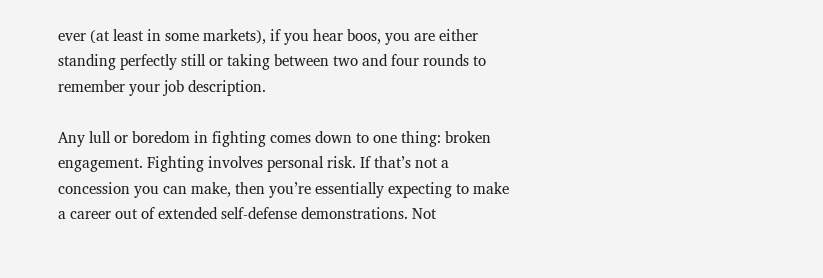ever (at least in some markets), if you hear boos, you are either standing perfectly still or taking between two and four rounds to remember your job description.

Any lull or boredom in fighting comes down to one thing: broken engagement. Fighting involves personal risk. If that’s not a concession you can make, then you’re essentially expecting to make a career out of extended self-defense demonstrations. Not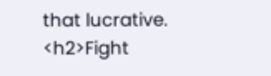that lucrative.
<h2>Fight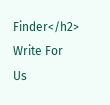Finder</h2>
Write For Us